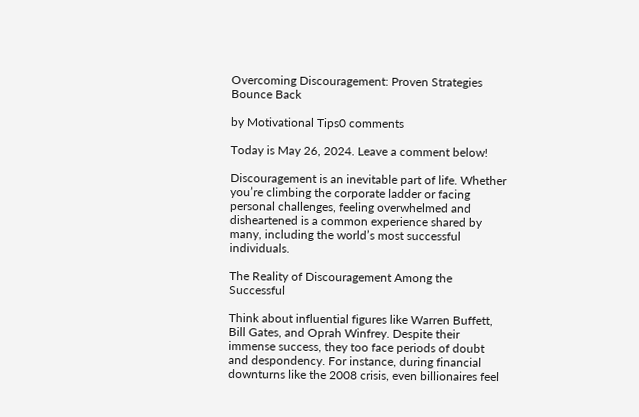Overcoming Discouragement: Proven Strategies Bounce Back

by Motivational Tips0 comments

Today is May 26, 2024. Leave a comment below!

Discouragement is an inevitable part of life. Whether you’re climbing the corporate ladder or facing personal challenges, feeling overwhelmed and disheartened is a common experience shared by many, including the world’s most successful individuals.

The Reality of Discouragement Among the Successful

Think about influential figures like Warren Buffett, Bill Gates, and Oprah Winfrey. Despite their immense success, they too face periods of doubt and despondency. For instance, during financial downturns like the 2008 crisis, even billionaires feel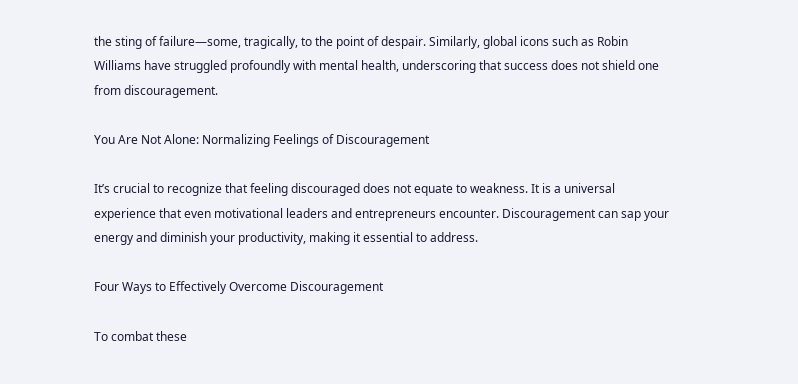the sting of failure—some, tragically, to the point of despair. Similarly, global icons such as Robin Williams have struggled profoundly with mental health, underscoring that success does not shield one from discouragement.

You Are Not Alone: Normalizing Feelings of Discouragement

It’s crucial to recognize that feeling discouraged does not equate to weakness. It is a universal experience that even motivational leaders and entrepreneurs encounter. Discouragement can sap your energy and diminish your productivity, making it essential to address.

Four Ways to Effectively Overcome Discouragement

To combat these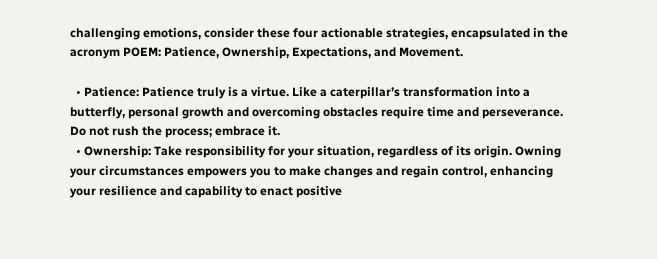challenging emotions, consider these four actionable strategies, encapsulated in the acronym POEM: Patience, Ownership, Expectations, and Movement.

  • Patience: Patience truly is a virtue. Like a caterpillar’s transformation into a butterfly, personal growth and overcoming obstacles require time and perseverance. Do not rush the process; embrace it.
  • Ownership: Take responsibility for your situation, regardless of its origin. Owning your circumstances empowers you to make changes and regain control, enhancing your resilience and capability to enact positive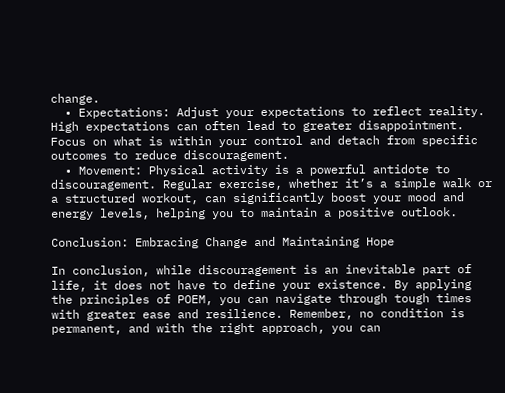change.
  • Expectations: Adjust your expectations to reflect reality. High expectations can often lead to greater disappointment. Focus on what is within your control and detach from specific outcomes to reduce discouragement.
  • Movement: Physical activity is a powerful antidote to discouragement. Regular exercise, whether it’s a simple walk or a structured workout, can significantly boost your mood and energy levels, helping you to maintain a positive outlook.

Conclusion: Embracing Change and Maintaining Hope

In conclusion, while discouragement is an inevitable part of life, it does not have to define your existence. By applying the principles of POEM, you can navigate through tough times with greater ease and resilience. Remember, no condition is permanent, and with the right approach, you can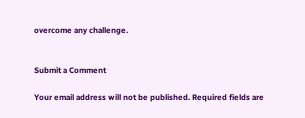overcome any challenge.


Submit a Comment

Your email address will not be published. Required fields are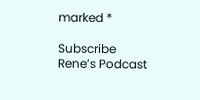marked *

Subscribe Rene’s Podcast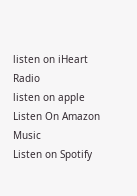listen on iHeart Radio
listen on apple
Listen On Amazon Music
Listen on Spotify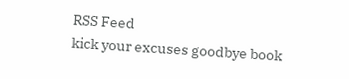RSS Feed
kick your excuses goodbye book